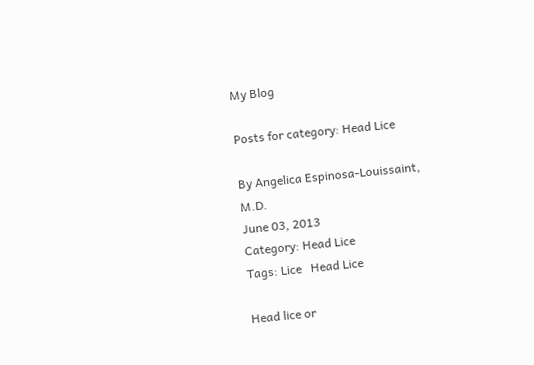My Blog

Posts for category: Head Lice

By Angelica Espinosa-Louissaint, M.D.
June 03, 2013
Category: Head Lice
Tags: Lice   Head Lice

Head lice or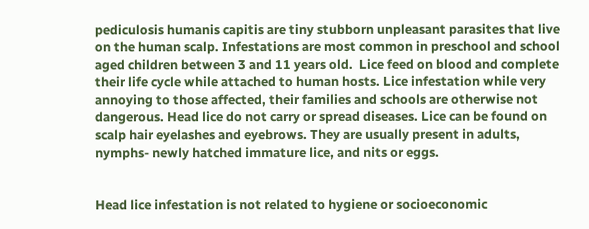pediculosis humanis capitis are tiny stubborn unpleasant parasites that live on the human scalp. Infestations are most common in preschool and school aged children between 3 and 11 years old.  Lice feed on blood and complete their life cycle while attached to human hosts. Lice infestation while very annoying to those affected, their families and schools are otherwise not dangerous. Head lice do not carry or spread diseases. Lice can be found on scalp hair eyelashes and eyebrows. They are usually present in adults, nymphs- newly hatched immature lice, and nits or eggs.


Head lice infestation is not related to hygiene or socioeconomic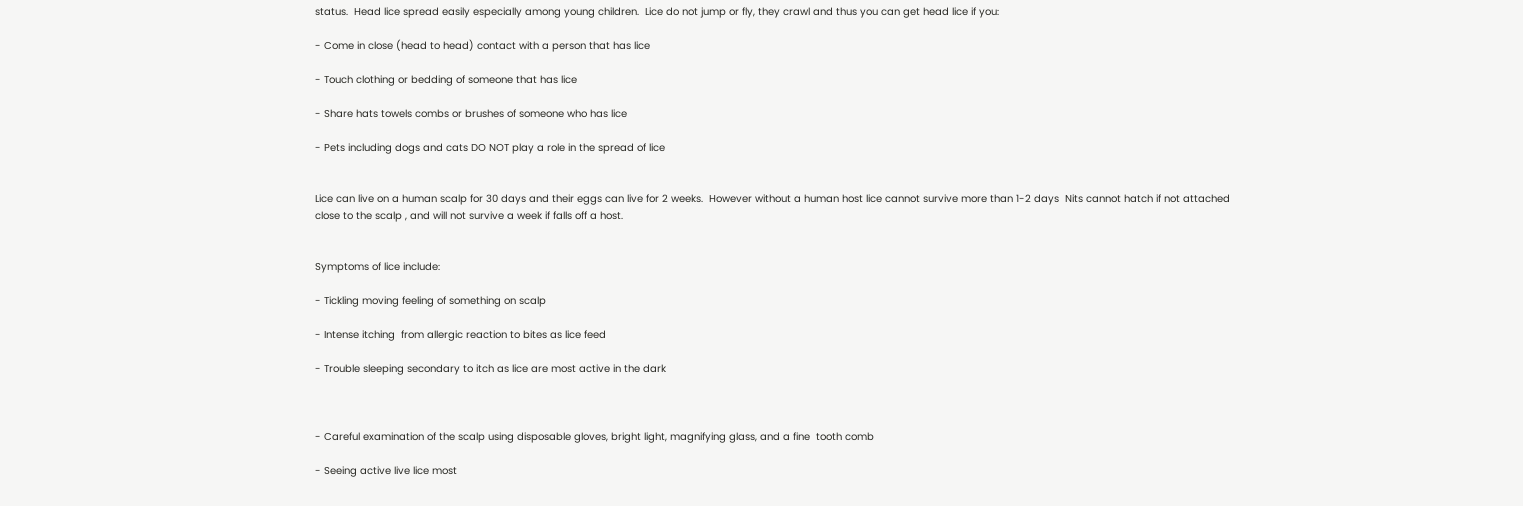status.  Head lice spread easily especially among young children.  Lice do not jump or fly, they crawl and thus you can get head lice if you:

- Come in close (head to head) contact with a person that has lice

- Touch clothing or bedding of someone that has lice

- Share hats towels combs or brushes of someone who has lice

- Pets including dogs and cats DO NOT play a role in the spread of lice


Lice can live on a human scalp for 30 days and their eggs can live for 2 weeks.  However without a human host lice cannot survive more than 1-2 days  Nits cannot hatch if not attached close to the scalp , and will not survive a week if falls off a host.


Symptoms of lice include:

- Tickling moving feeling of something on scalp

- Intense itching  from allergic reaction to bites as lice feed

- Trouble sleeping secondary to itch as lice are most active in the dark



- Careful examination of the scalp using disposable gloves, bright light, magnifying glass, and a fine  tooth comb

- Seeing active live lice most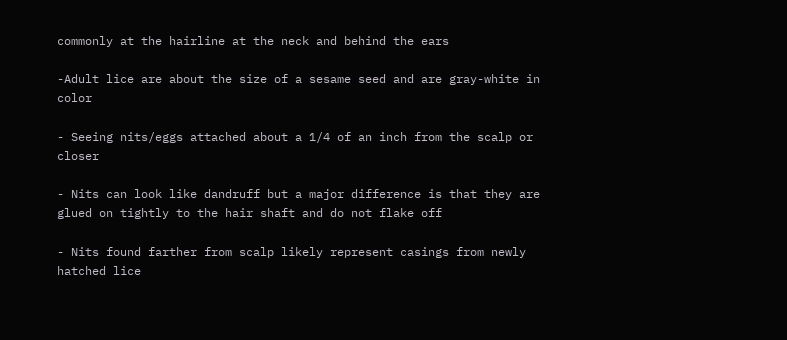commonly at the hairline at the neck and behind the ears

-Adult lice are about the size of a sesame seed and are gray-white in color

- Seeing nits/eggs attached about a 1/4 of an inch from the scalp or closer

- Nits can look like dandruff but a major difference is that they are glued on tightly to the hair shaft and do not flake off

- Nits found farther from scalp likely represent casings from newly hatched lice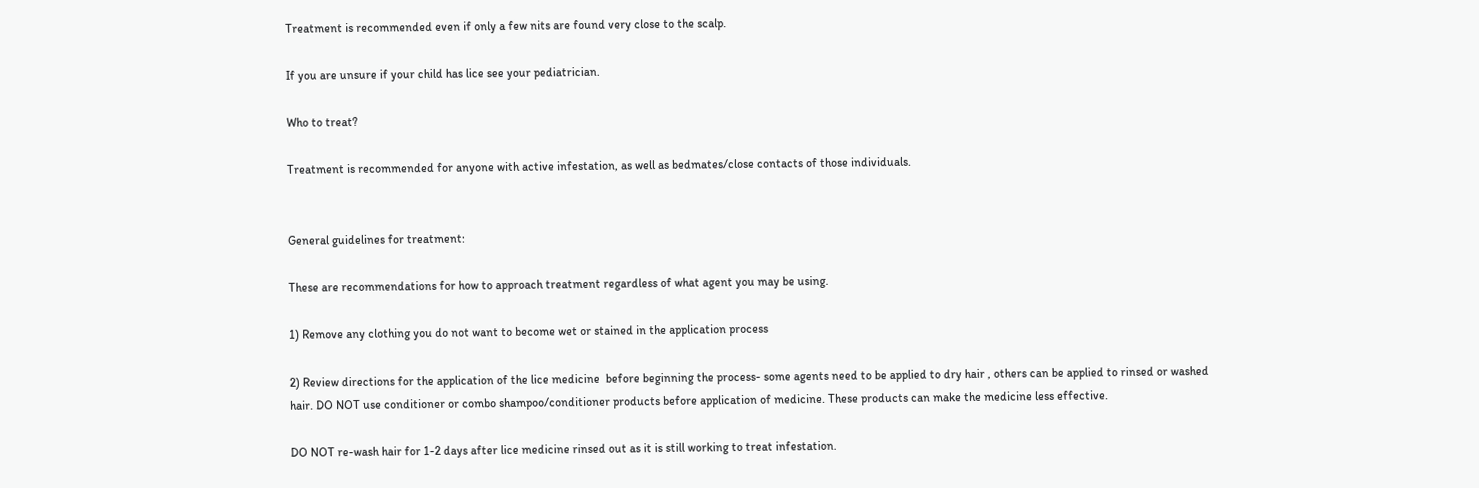Treatment is recommended even if only a few nits are found very close to the scalp.

If you are unsure if your child has lice see your pediatrician.

Who to treat?

Treatment is recommended for anyone with active infestation, as well as bedmates/close contacts of those individuals.


General guidelines for treatment:

These are recommendations for how to approach treatment regardless of what agent you may be using.

1) Remove any clothing you do not want to become wet or stained in the application process

2) Review directions for the application of the lice medicine  before beginning the process- some agents need to be applied to dry hair , others can be applied to rinsed or washed hair. DO NOT use conditioner or combo shampoo/conditioner products before application of medicine. These products can make the medicine less effective.

DO NOT re-wash hair for 1-2 days after lice medicine rinsed out as it is still working to treat infestation.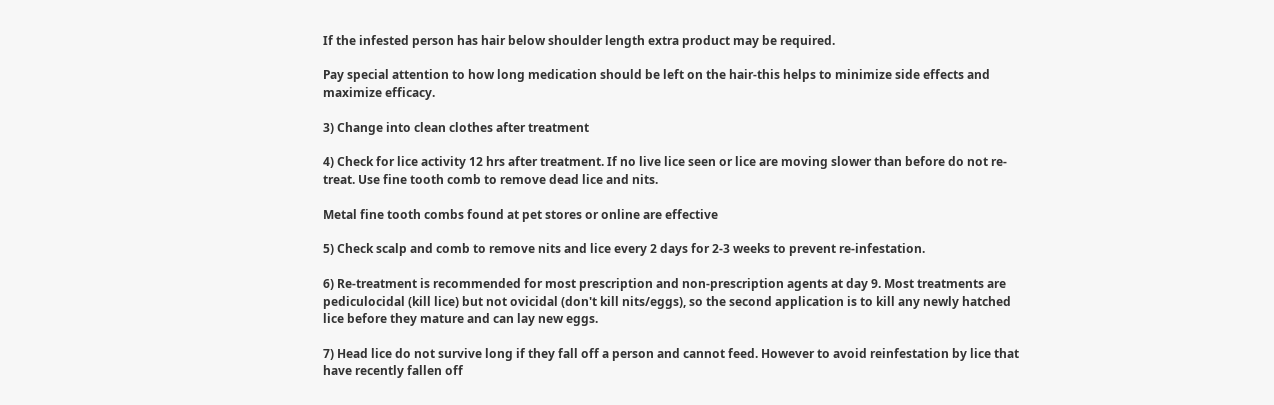If the infested person has hair below shoulder length extra product may be required.

Pay special attention to how long medication should be left on the hair-this helps to minimize side effects and maximize efficacy.

3) Change into clean clothes after treatment

4) Check for lice activity 12 hrs after treatment. If no live lice seen or lice are moving slower than before do not re-treat. Use fine tooth comb to remove dead lice and nits.

Metal fine tooth combs found at pet stores or online are effective

5) Check scalp and comb to remove nits and lice every 2 days for 2-3 weeks to prevent re-infestation.

6) Re-treatment is recommended for most prescription and non-prescription agents at day 9. Most treatments are pediculocidal (kill lice) but not ovicidal (don't kill nits/eggs), so the second application is to kill any newly hatched lice before they mature and can lay new eggs.

7) Head lice do not survive long if they fall off a person and cannot feed. However to avoid reinfestation by lice that have recently fallen off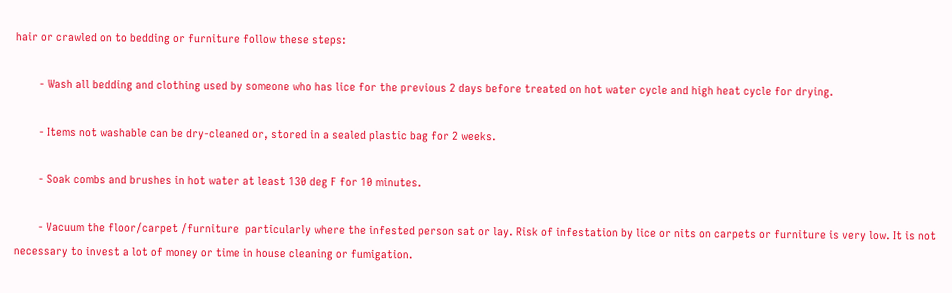hair or crawled on to bedding or furniture follow these steps:

        - Wash all bedding and clothing used by someone who has lice for the previous 2 days before treated on hot water cycle and high heat cycle for drying.

        - Items not washable can be dry-cleaned or, stored in a sealed plastic bag for 2 weeks.

        - Soak combs and brushes in hot water at least 130 deg F for 10 minutes.

        - Vacuum the floor/carpet /furniture  particularly where the infested person sat or lay. Risk of infestation by lice or nits on carpets or furniture is very low. It is not necessary to invest a lot of money or time in house cleaning or fumigation.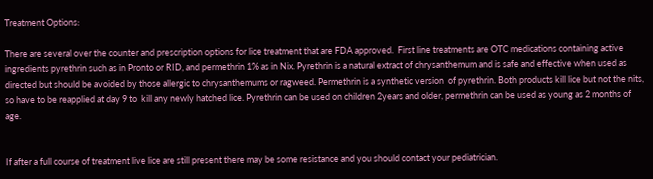Treatment Options:

There are several over the counter and prescription options for lice treatment that are FDA approved.  First line treatments are OTC medications containing active ingredients pyrethrin such as in Pronto or RID, and permethrin 1% as in Nix. Pyrethrin is a natural extract of chrysanthemum and is safe and effective when used as directed but should be avoided by those allergic to chrysanthemums or ragweed. Permethrin is a synthetic version  of pyrethrin. Both products kill lice but not the nits, so have to be reapplied at day 9 to  kill any newly hatched lice. Pyrethrin can be used on children 2years and older, permethrin can be used as young as 2 months of age.


If after a full course of treatment live lice are still present there may be some resistance and you should contact your pediatrician.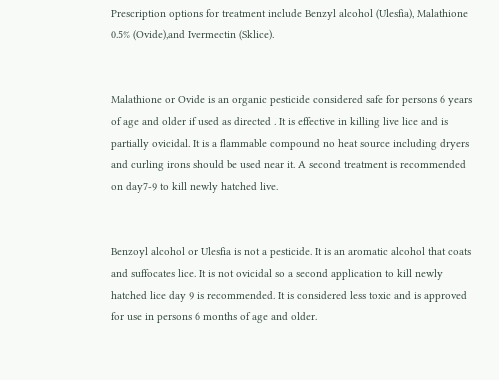Prescription options for treatment include Benzyl alcohol (Ulesfia), Malathione 0.5% (Ovide),and Ivermectin (Sklice).


Malathione or Ovide is an organic pesticide considered safe for persons 6 years of age and older if used as directed . It is effective in killing live lice and is partially ovicidal. It is a flammable compound no heat source including dryers and curling irons should be used near it. A second treatment is recommended on day7-9 to kill newly hatched live.


Benzoyl alcohol or Ulesfia is not a pesticide. It is an aromatic alcohol that coats and suffocates lice. It is not ovicidal so a second application to kill newly hatched lice day 9 is recommended. It is considered less toxic and is approved for use in persons 6 months of age and older.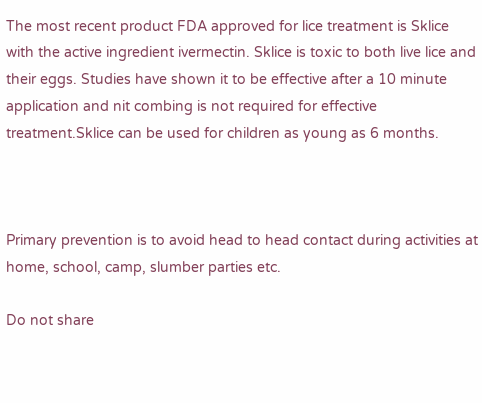The most recent product FDA approved for lice treatment is Sklice with the active ingredient ivermectin. Sklice is toxic to both live lice and their eggs. Studies have shown it to be effective after a 10 minute application and nit combing is not required for effective treatment.Sklice can be used for children as young as 6 months.



Primary prevention is to avoid head to head contact during activities at home, school, camp, slumber parties etc.

Do not share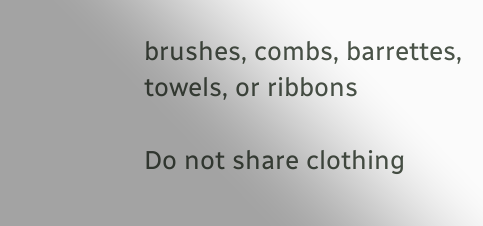brushes, combs, barrettes, towels, or ribbons

Do not share clothing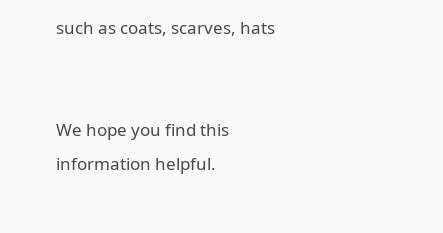such as coats, scarves, hats


We hope you find this information helpful.